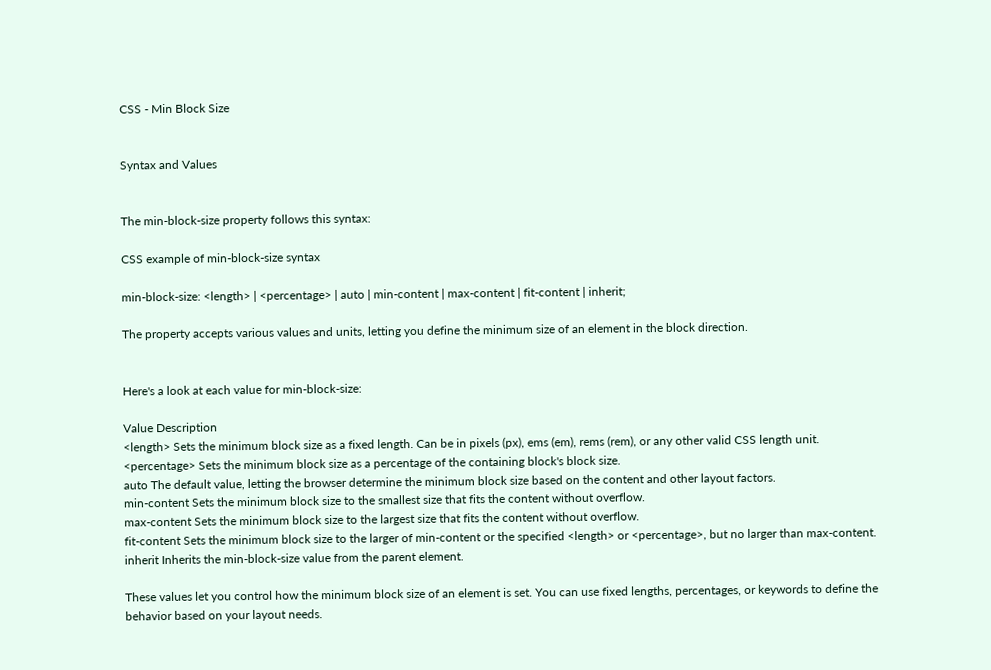CSS - Min Block Size


Syntax and Values


The min-block-size property follows this syntax:

CSS example of min-block-size syntax

min-block-size: <length> | <percentage> | auto | min-content | max-content | fit-content | inherit;

The property accepts various values and units, letting you define the minimum size of an element in the block direction.


Here's a look at each value for min-block-size:

Value Description
<length> Sets the minimum block size as a fixed length. Can be in pixels (px), ems (em), rems (rem), or any other valid CSS length unit.
<percentage> Sets the minimum block size as a percentage of the containing block's block size.
auto The default value, letting the browser determine the minimum block size based on the content and other layout factors.
min-content Sets the minimum block size to the smallest size that fits the content without overflow.
max-content Sets the minimum block size to the largest size that fits the content without overflow.
fit-content Sets the minimum block size to the larger of min-content or the specified <length> or <percentage>, but no larger than max-content.
inherit Inherits the min-block-size value from the parent element.

These values let you control how the minimum block size of an element is set. You can use fixed lengths, percentages, or keywords to define the behavior based on your layout needs.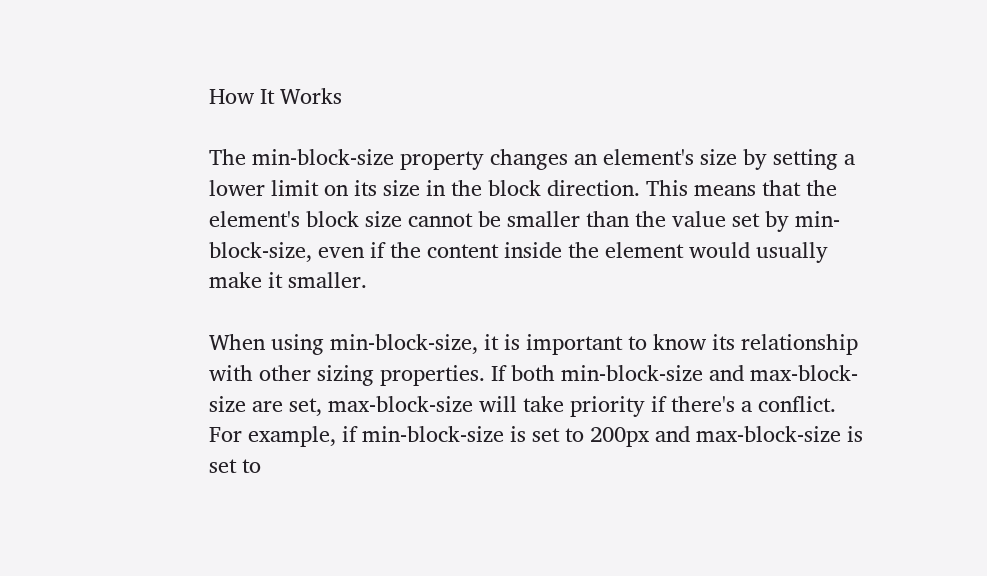How It Works

The min-block-size property changes an element's size by setting a lower limit on its size in the block direction. This means that the element's block size cannot be smaller than the value set by min-block-size, even if the content inside the element would usually make it smaller.

When using min-block-size, it is important to know its relationship with other sizing properties. If both min-block-size and max-block-size are set, max-block-size will take priority if there's a conflict. For example, if min-block-size is set to 200px and max-block-size is set to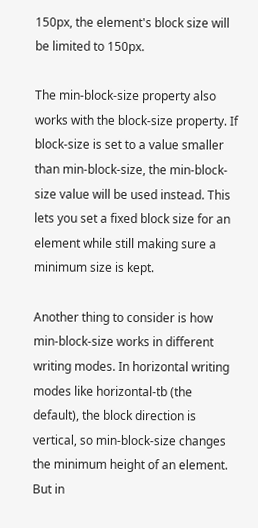150px, the element's block size will be limited to 150px.

The min-block-size property also works with the block-size property. If block-size is set to a value smaller than min-block-size, the min-block-size value will be used instead. This lets you set a fixed block size for an element while still making sure a minimum size is kept.

Another thing to consider is how min-block-size works in different writing modes. In horizontal writing modes like horizontal-tb (the default), the block direction is vertical, so min-block-size changes the minimum height of an element. But in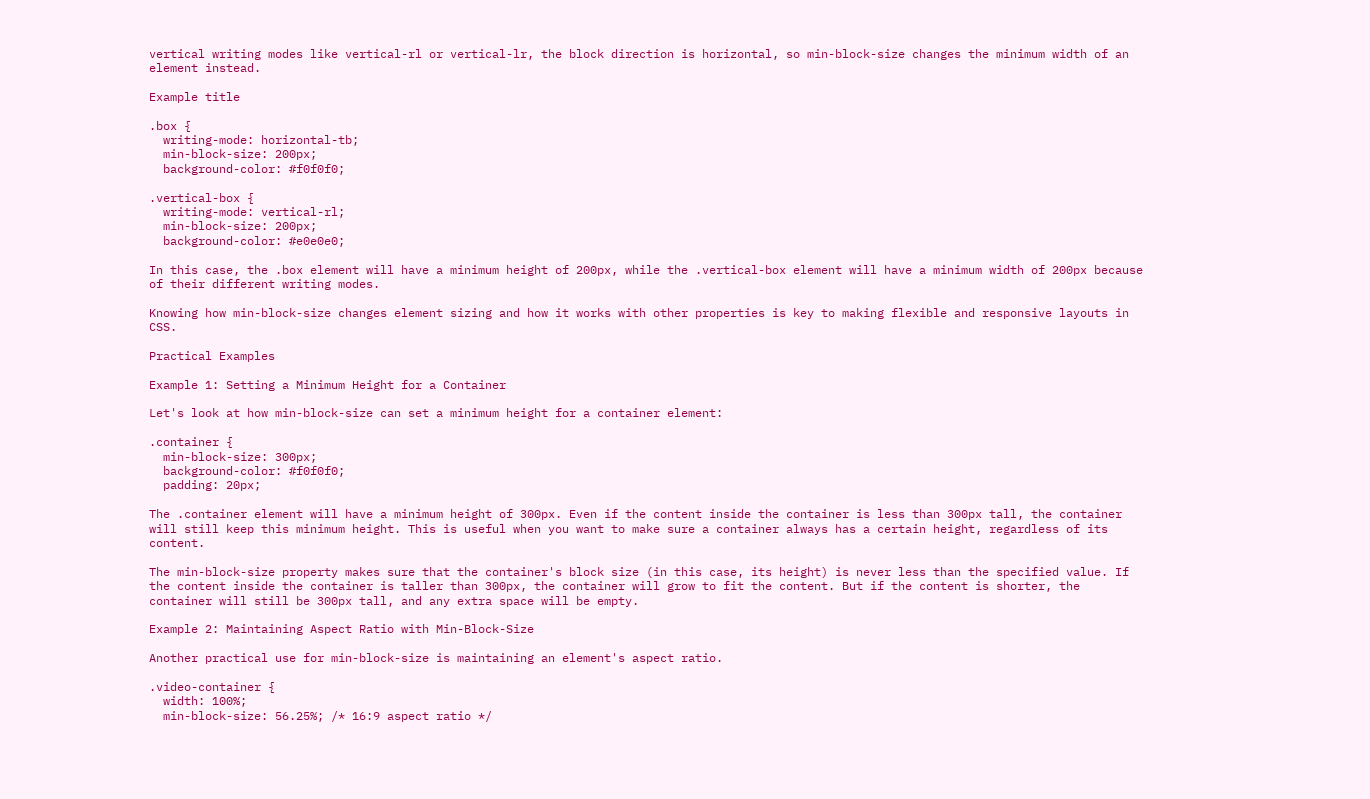vertical writing modes like vertical-rl or vertical-lr, the block direction is horizontal, so min-block-size changes the minimum width of an element instead.

Example title

.box {
  writing-mode: horizontal-tb;
  min-block-size: 200px;
  background-color: #f0f0f0;

.vertical-box {
  writing-mode: vertical-rl;
  min-block-size: 200px;
  background-color: #e0e0e0;

In this case, the .box element will have a minimum height of 200px, while the .vertical-box element will have a minimum width of 200px because of their different writing modes.

Knowing how min-block-size changes element sizing and how it works with other properties is key to making flexible and responsive layouts in CSS.

Practical Examples

Example 1: Setting a Minimum Height for a Container

Let's look at how min-block-size can set a minimum height for a container element:

.container {
  min-block-size: 300px;
  background-color: #f0f0f0;
  padding: 20px;

The .container element will have a minimum height of 300px. Even if the content inside the container is less than 300px tall, the container will still keep this minimum height. This is useful when you want to make sure a container always has a certain height, regardless of its content.

The min-block-size property makes sure that the container's block size (in this case, its height) is never less than the specified value. If the content inside the container is taller than 300px, the container will grow to fit the content. But if the content is shorter, the container will still be 300px tall, and any extra space will be empty.

Example 2: Maintaining Aspect Ratio with Min-Block-Size

Another practical use for min-block-size is maintaining an element's aspect ratio.

.video-container {
  width: 100%;
  min-block-size: 56.25%; /* 16:9 aspect ratio */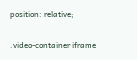position: relative;

.video-container iframe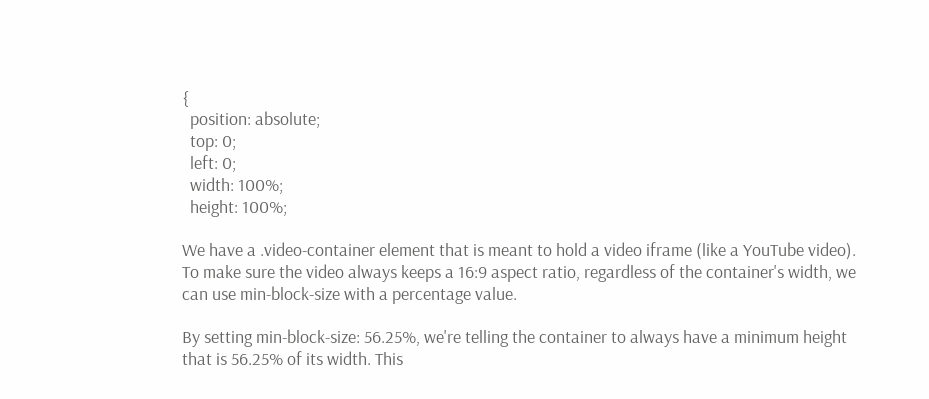{
  position: absolute;
  top: 0;
  left: 0;
  width: 100%;
  height: 100%;

We have a .video-container element that is meant to hold a video iframe (like a YouTube video). To make sure the video always keeps a 16:9 aspect ratio, regardless of the container's width, we can use min-block-size with a percentage value.

By setting min-block-size: 56.25%, we're telling the container to always have a minimum height that is 56.25% of its width. This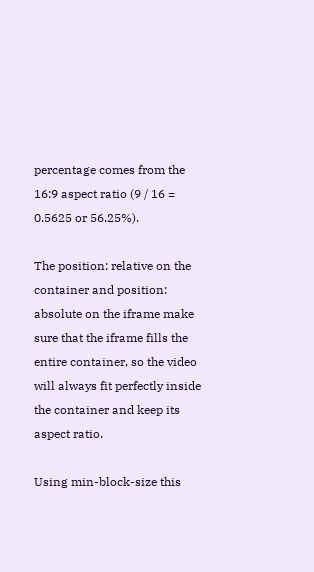percentage comes from the 16:9 aspect ratio (9 / 16 = 0.5625 or 56.25%).

The position: relative on the container and position: absolute on the iframe make sure that the iframe fills the entire container, so the video will always fit perfectly inside the container and keep its aspect ratio.

Using min-block-size this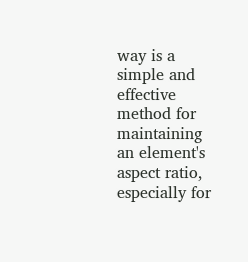way is a simple and effective method for maintaining an element's aspect ratio, especially for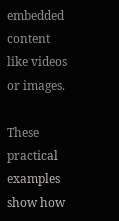embedded content like videos or images.

These practical examples show how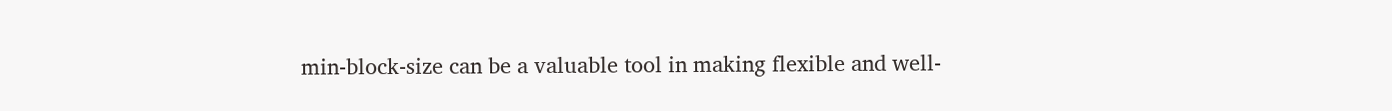min-block-size can be a valuable tool in making flexible and well-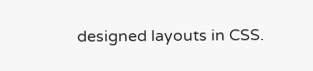designed layouts in CSS.